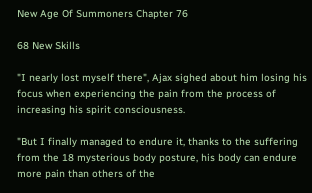New Age Of Summoners Chapter 76

68 New Skills

"I nearly lost myself there", Ajax sighed about him losing his focus when experiencing the pain from the process of increasing his spirit consciousness.

"But I finally managed to endure it, thanks to the suffering from the 18 mysterious body posture, his body can endure more pain than others of the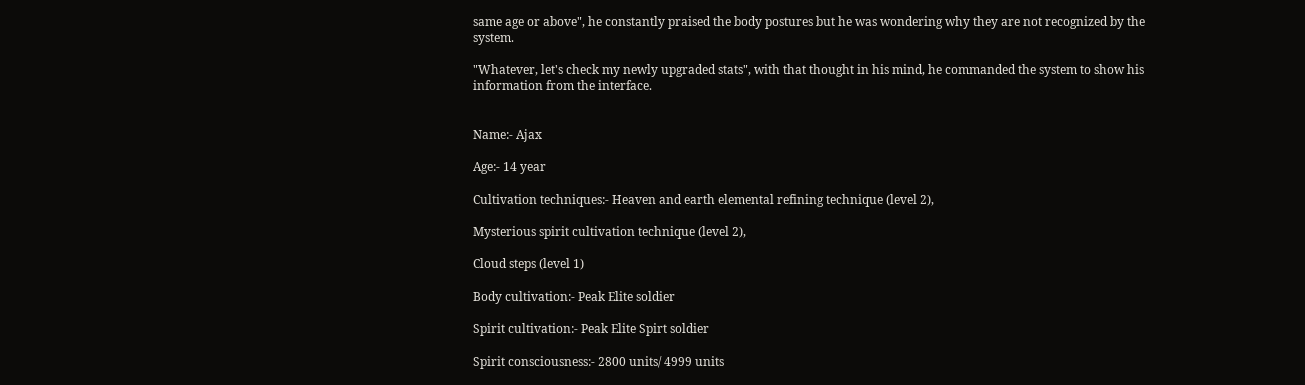same age or above", he constantly praised the body postures but he was wondering why they are not recognized by the system.

"Whatever, let's check my newly upgraded stats", with that thought in his mind, he commanded the system to show his information from the interface.


Name:- Ajax

Age:- 14 year

Cultivation techniques:- Heaven and earth elemental refining technique (level 2),

Mysterious spirit cultivation technique (level 2),

Cloud steps (level 1)

Body cultivation:- Peak Elite soldier

Spirit cultivation:- Peak Elite Spirt soldier

Spirit consciousness:- 2800 units/ 4999 units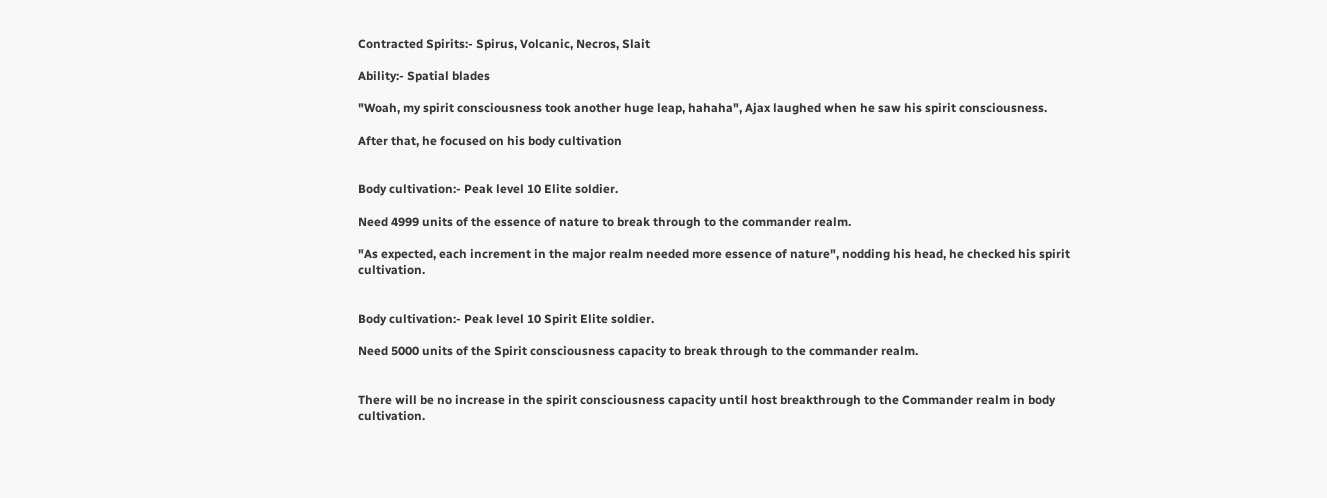Contracted Spirits:- Spirus, Volcanic, Necros, Slait

Ability:- Spatial blades

"Woah, my spirit consciousness took another huge leap, hahaha", Ajax laughed when he saw his spirit consciousness.

After that, he focused on his body cultivation


Body cultivation:- Peak level 10 Elite soldier.

Need 4999 units of the essence of nature to break through to the commander realm.

"As expected, each increment in the major realm needed more essence of nature", nodding his head, he checked his spirit cultivation.


Body cultivation:- Peak level 10 Spirit Elite soldier.

Need 5000 units of the Spirit consciousness capacity to break through to the commander realm.


There will be no increase in the spirit consciousness capacity until host breakthrough to the Commander realm in body cultivation.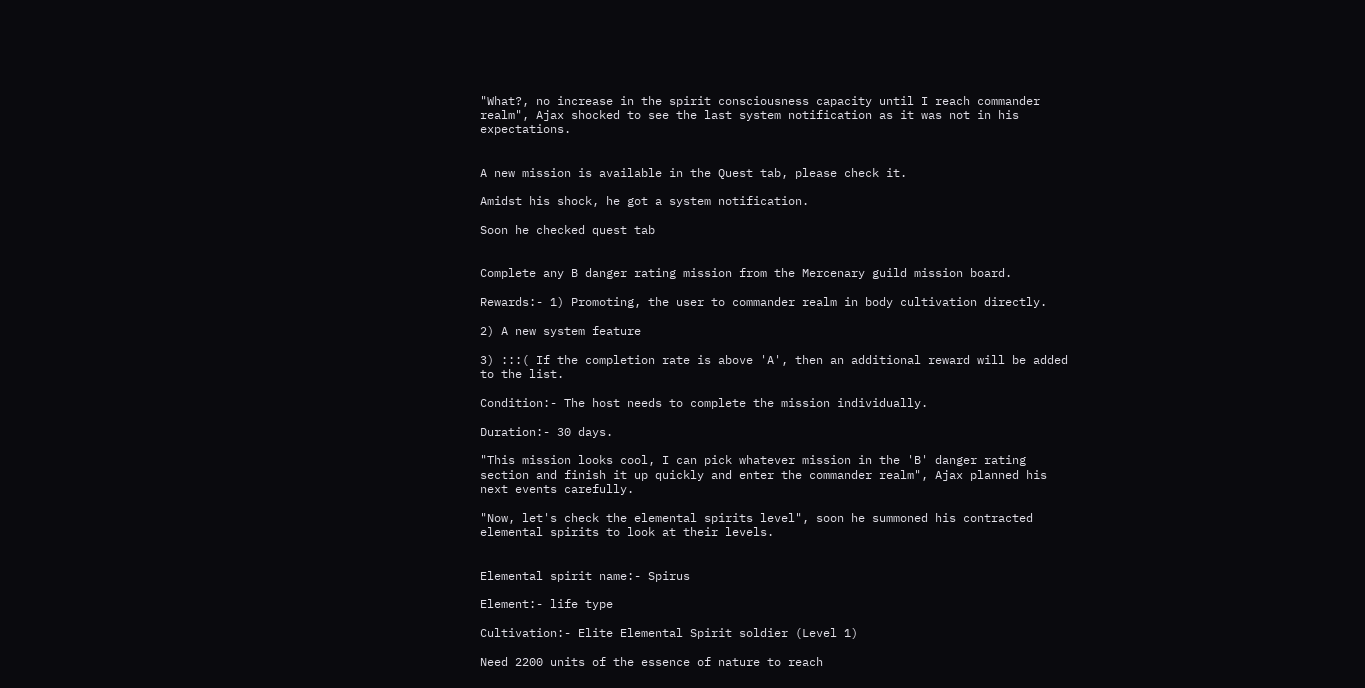"What?, no increase in the spirit consciousness capacity until I reach commander realm", Ajax shocked to see the last system notification as it was not in his expectations.


A new mission is available in the Quest tab, please check it.

Amidst his shock, he got a system notification.

Soon he checked quest tab


Complete any B danger rating mission from the Mercenary guild mission board.

Rewards:- 1) Promoting, the user to commander realm in body cultivation directly.

2) A new system feature

3) :::( If the completion rate is above 'A', then an additional reward will be added to the list.

Condition:- The host needs to complete the mission individually.

Duration:- 30 days.

"This mission looks cool, I can pick whatever mission in the 'B' danger rating section and finish it up quickly and enter the commander realm", Ajax planned his next events carefully.

"Now, let's check the elemental spirits level", soon he summoned his contracted elemental spirits to look at their levels.


Elemental spirit name:- Spirus

Element:- life type

Cultivation:- Elite Elemental Spirit soldier (Level 1)

Need 2200 units of the essence of nature to reach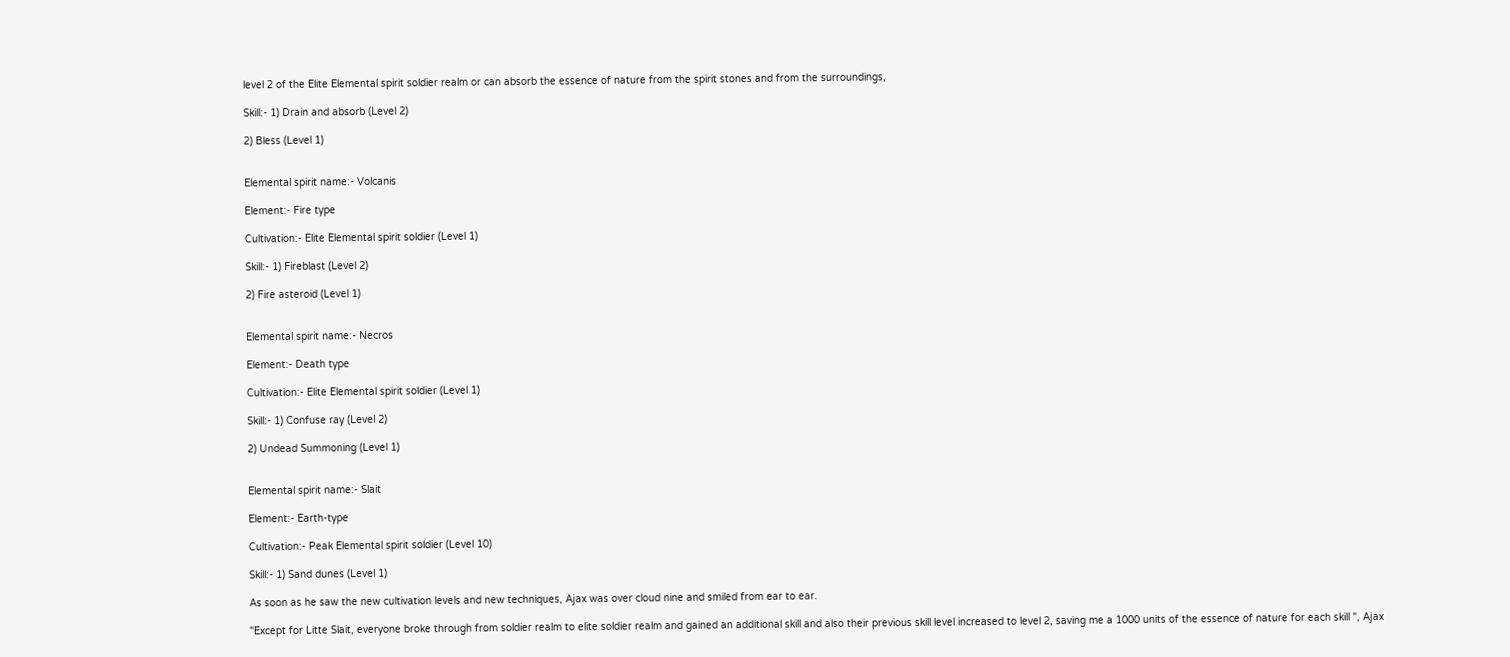level 2 of the Elite Elemental spirit soldier realm or can absorb the essence of nature from the spirit stones and from the surroundings,

Skill:- 1) Drain and absorb (Level 2)

2) Bless (Level 1)


Elemental spirit name:- Volcanis

Element:- Fire type

Cultivation:- Elite Elemental spirit soldier (Level 1)

Skill:- 1) Fireblast (Level 2)

2) Fire asteroid (Level 1)


Elemental spirit name:- Necros

Element:- Death type

Cultivation:- Elite Elemental spirit soldier (Level 1)

Skill:- 1) Confuse ray (Level 2)

2) Undead Summoning (Level 1)


Elemental spirit name:- Slait

Element:- Earth-type

Cultivation:- Peak Elemental spirit soldier (Level 10)

Skill:- 1) Sand dunes (Level 1)

As soon as he saw the new cultivation levels and new techniques, Ajax was over cloud nine and smiled from ear to ear.

"Except for Litte Slait, everyone broke through from soldier realm to elite soldier realm and gained an additional skill and also their previous skill level increased to level 2, saving me a 1000 units of the essence of nature for each skill ", Ajax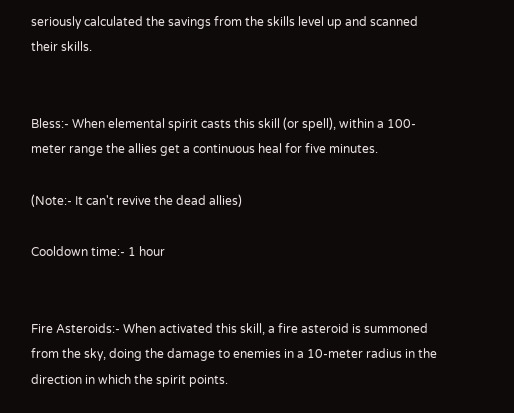seriously calculated the savings from the skills level up and scanned their skills.


Bless:- When elemental spirit casts this skill (or spell), within a 100-meter range the allies get a continuous heal for five minutes.

(Note:- It can't revive the dead allies)

Cooldown time:- 1 hour


Fire Asteroids:- When activated this skill, a fire asteroid is summoned from the sky, doing the damage to enemies in a 10-meter radius in the direction in which the spirit points.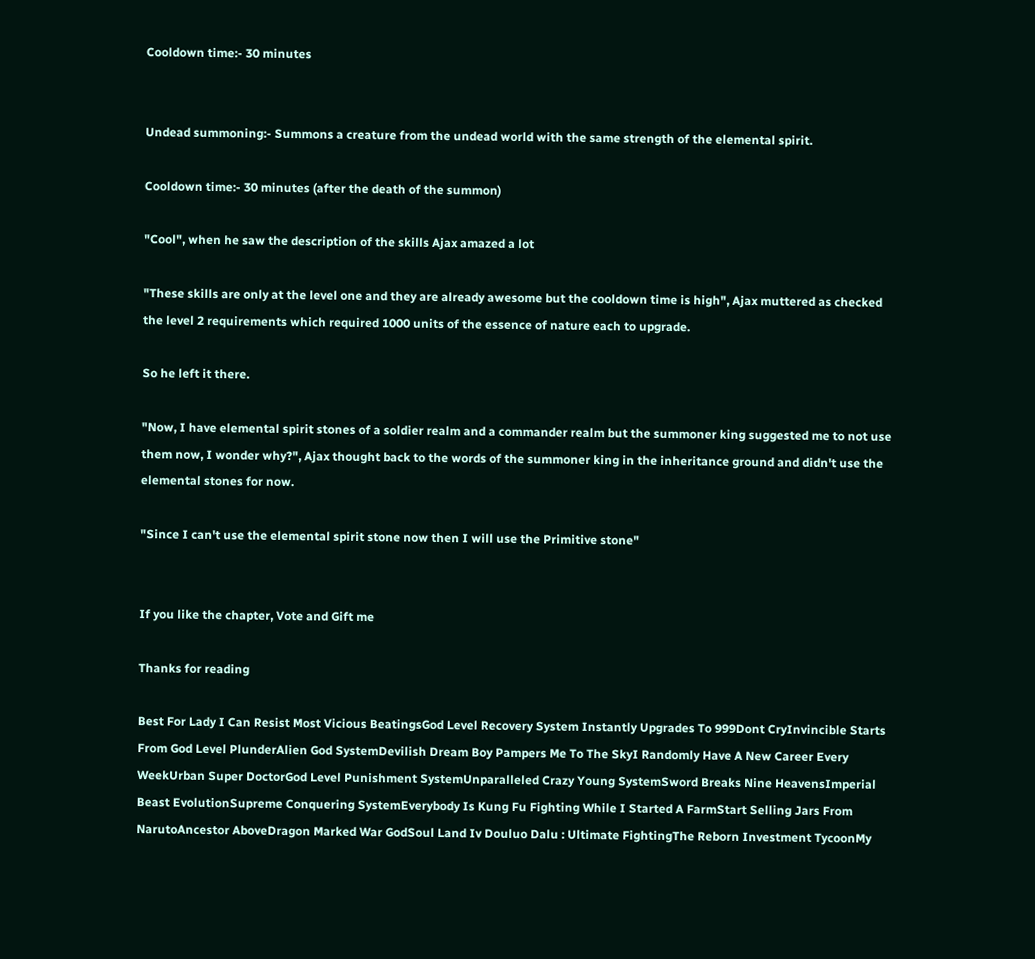Cooldown time:- 30 minutes


Undead summoning:- Summons a creature from the undead world with the same strength of the elemental spirit.

Cooldown time:- 30 minutes (after the death of the summon)

"Cool", when he saw the description of the skills Ajax amazed a lot

"These skills are only at the level one and they are already awesome but the cooldown time is high", Ajax muttered as checked the level 2 requirements which required 1000 units of the essence of nature each to upgrade.

So he left it there.

"Now, I have elemental spirit stones of a soldier realm and a commander realm but the summoner king suggested me to not use them now, I wonder why?", Ajax thought back to the words of the summoner king in the inheritance ground and didn't use the elemental stones for now.

"Since I can't use the elemental spirit stone now then I will use the Primitive stone"


If you like the chapter, Vote and Gift me

Thanks for reading

Best For Lady I Can Resist Most Vicious BeatingsGod Level Recovery System Instantly Upgrades To 999Dont CryInvincible Starts From God Level PlunderAlien God SystemDevilish Dream Boy Pampers Me To The SkyI Randomly Have A New Career Every WeekUrban Super DoctorGod Level Punishment SystemUnparalleled Crazy Young SystemSword Breaks Nine HeavensImperial Beast EvolutionSupreme Conquering SystemEverybody Is Kung Fu Fighting While I Started A FarmStart Selling Jars From NarutoAncestor AboveDragon Marked War GodSoul Land Iv Douluo Dalu : Ultimate FightingThe Reborn Investment TycoonMy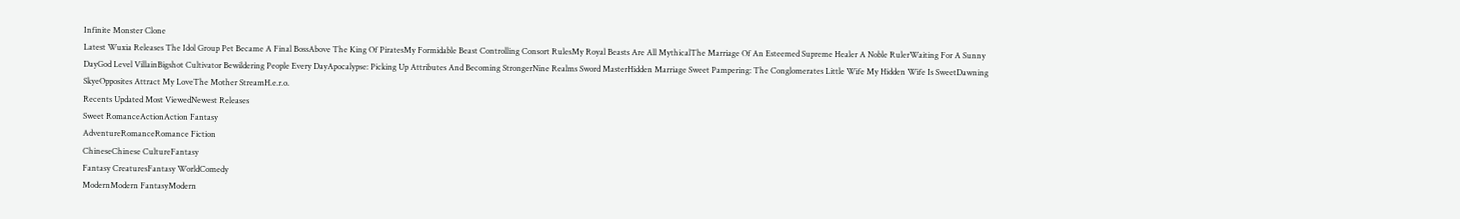Infinite Monster Clone
Latest Wuxia Releases The Idol Group Pet Became A Final BossAbove The King Of PiratesMy Formidable Beast Controlling Consort RulesMy Royal Beasts Are All MythicalThe Marriage Of An Esteemed Supreme Healer A Noble RulerWaiting For A Sunny DayGod Level VillainBigshot Cultivator Bewildering People Every DayApocalypse: Picking Up Attributes And Becoming StrongerNine Realms Sword MasterHidden Marriage Sweet Pampering: The Conglomerates Little Wife My Hidden Wife Is SweetDawning SkyeOpposites Attract My LoveThe Mother StreamH.e.r.o.
Recents Updated Most ViewedNewest Releases
Sweet RomanceActionAction Fantasy
AdventureRomanceRomance Fiction
ChineseChinese CultureFantasy
Fantasy CreaturesFantasy WorldComedy
ModernModern FantasyModern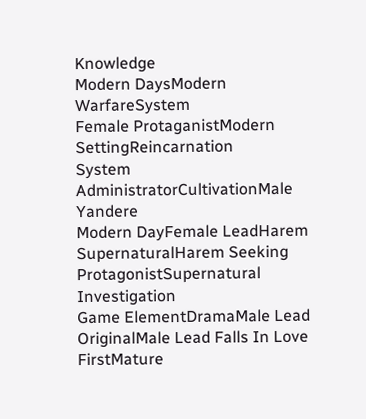Knowledge
Modern DaysModern WarfareSystem
Female ProtaganistModern SettingReincarnation
System AdministratorCultivationMale Yandere
Modern DayFemale LeadHarem
SupernaturalHarem Seeking ProtagonistSupernatural Investigation
Game ElementDramaMale Lead
OriginalMale Lead Falls In Love FirstMature